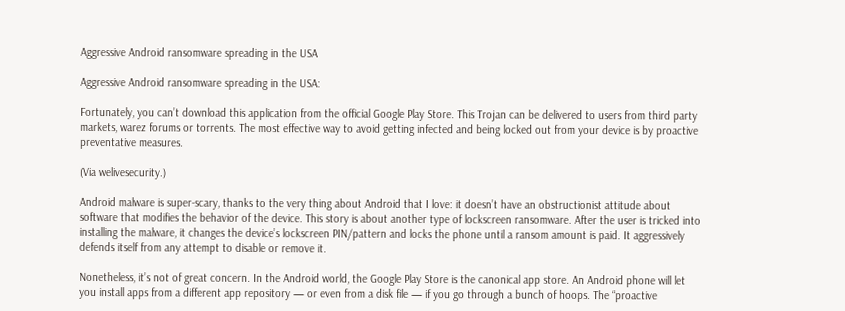Aggressive Android ransomware spreading in the USA

Aggressive Android ransomware spreading in the USA:

Fortunately, you can’t download this application from the official Google Play Store. This Trojan can be delivered to users from third party markets, warez forums or torrents. The most effective way to avoid getting infected and being locked out from your device is by proactive preventative measures.

(Via welivesecurity.)

Android malware is super-scary, thanks to the very thing about Android that I love: it doesn’t have an obstructionist attitude about software that modifies the behavior of the device. This story is about another type of lockscreen ransomware. After the user is tricked into installing the malware, it changes the device’s lockscreen PIN/pattern and locks the phone until a ransom amount is paid. It aggressively defends itself from any attempt to disable or remove it.

Nonetheless, it’s not of great concern. In the Android world, the Google Play Store is the canonical app store. An Android phone will let you install apps from a different app repository — or even from a disk file — if you go through a bunch of hoops. The “proactive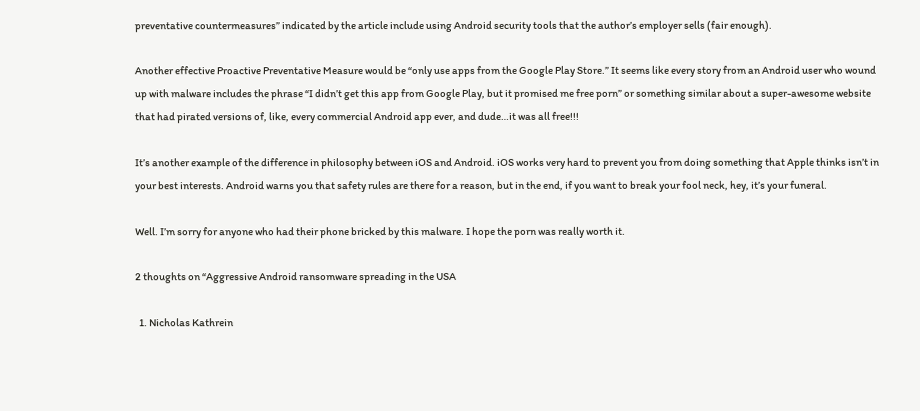preventative countermeasures” indicated by the article include using Android security tools that the author’s employer sells (fair enough).

Another effective Proactive Preventative Measure would be “only use apps from the Google Play Store.” It seems like every story from an Android user who wound up with malware includes the phrase “I didn’t get this app from Google Play, but it promised me free porn” or something similar about a super-awesome website that had pirated versions of, like, every commercial Android app ever, and dude…it was all free!!!

It’s another example of the difference in philosophy between iOS and Android. iOS works very hard to prevent you from doing something that Apple thinks isn’t in your best interests. Android warns you that safety rules are there for a reason, but in the end, if you want to break your fool neck, hey, it’s your funeral.

Well. I’m sorry for anyone who had their phone bricked by this malware. I hope the porn was really worth it.

2 thoughts on “Aggressive Android ransomware spreading in the USA

  1. Nicholas Kathrein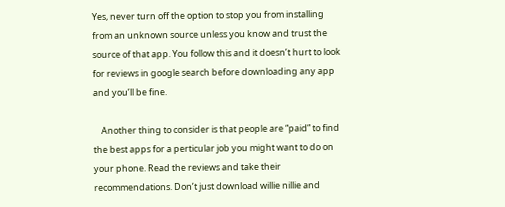Yes, never turn off the option to stop you from installing from an unknown source unless you know and trust the source of that app. You follow this and it doesn’t hurt to look for reviews in google search before downloading any app and you’ll be fine.

    Another thing to consider is that people are “paid” to find the best apps for a perticular job you might want to do on your phone. Read the reviews and take their recommendations. Don’t just download willie nillie and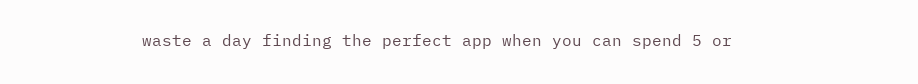waste a day finding the perfect app when you can spend 5 or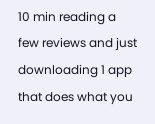10 min reading a few reviews and just downloading 1 app that does what you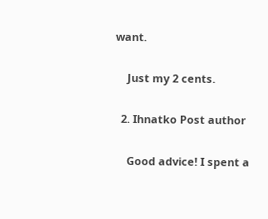want.

    Just my 2 cents.

  2. Ihnatko Post author

    Good advice! I spent a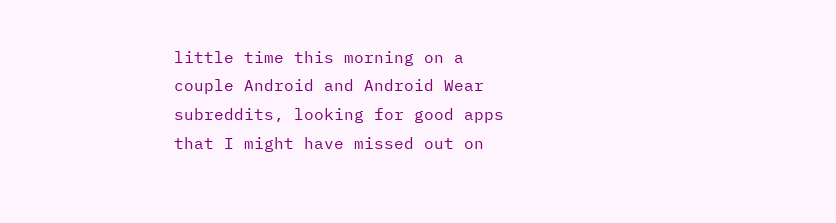little time this morning on a couple Android and Android Wear subreddits, looking for good apps that I might have missed out on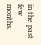in the past few months.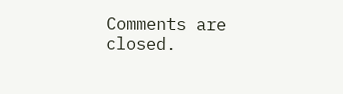Comments are closed.